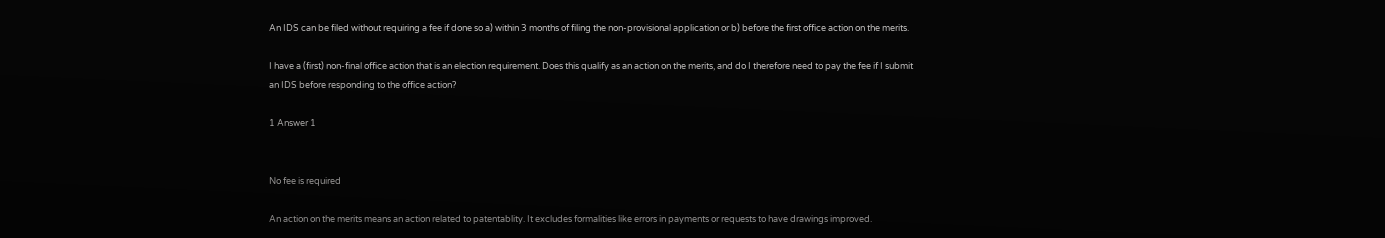An IDS can be filed without requiring a fee if done so a) within 3 months of filing the non-provisional application or b) before the first office action on the merits.

I have a (first) non-final office action that is an election requirement. Does this qualify as an action on the merits, and do I therefore need to pay the fee if I submit an IDS before responding to the office action?

1 Answer 1


No fee is required

An action on the merits means an action related to patentablity. It excludes formalities like errors in payments or requests to have drawings improved.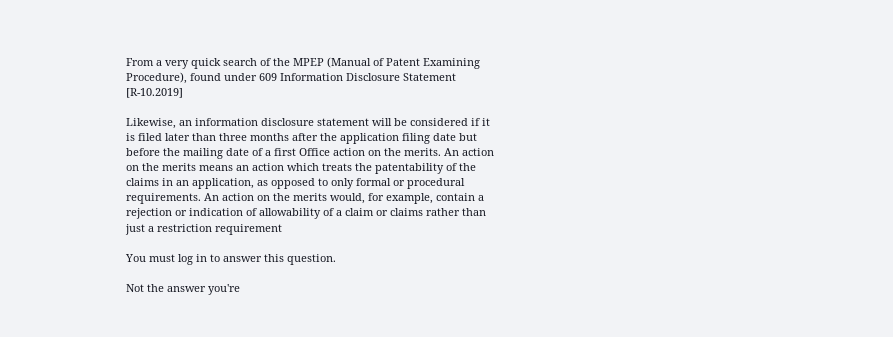From a very quick search of the MPEP (Manual of Patent Examining Procedure), found under 609 Information Disclosure Statement [R-10.2019]

Likewise, an information disclosure statement will be considered if it is filed later than three months after the application filing date but before the mailing date of a first Office action on the merits. An action on the merits means an action which treats the patentability of the claims in an application, as opposed to only formal or procedural requirements. An action on the merits would, for example, contain a rejection or indication of allowability of a claim or claims rather than just a restriction requirement

You must log in to answer this question.

Not the answer you're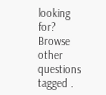looking for? Browse other questions tagged .